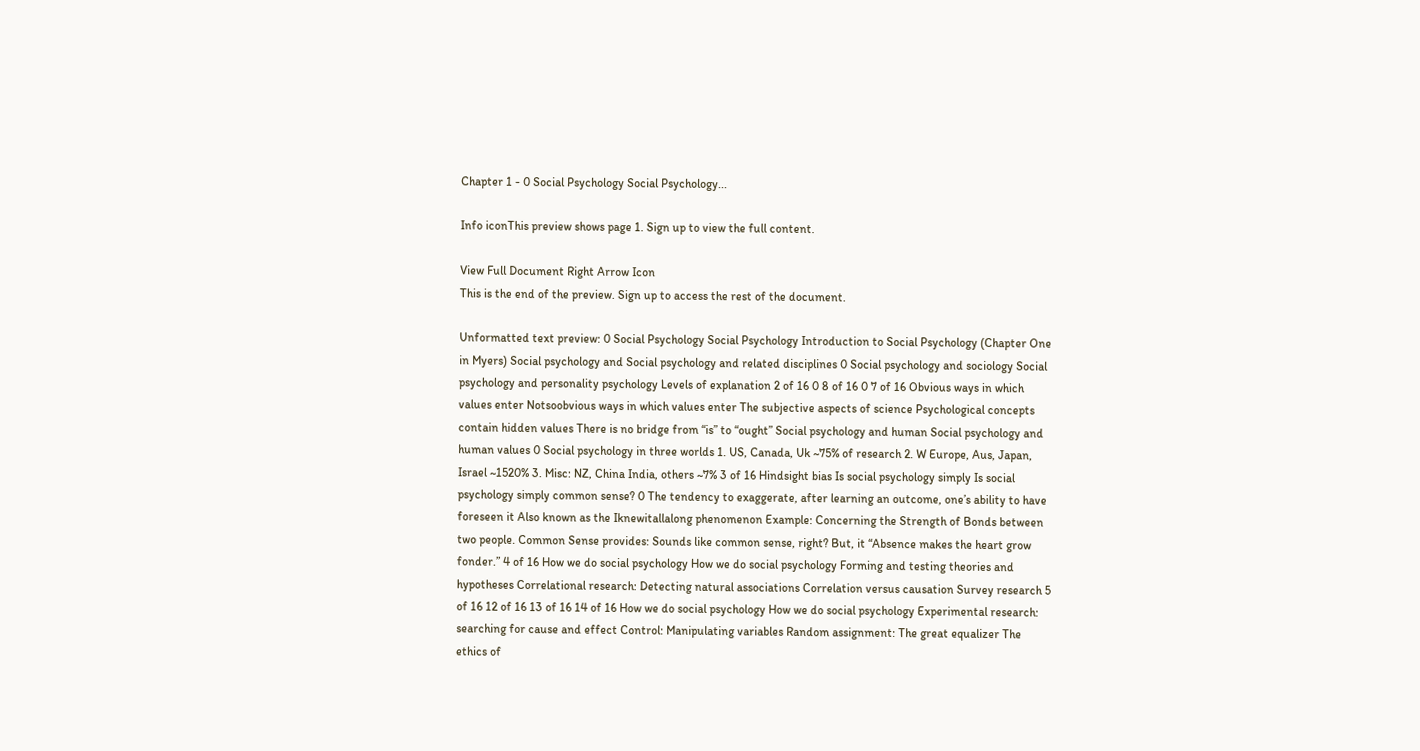Chapter 1 - 0 Social Psychology Social Psychology...

Info iconThis preview shows page 1. Sign up to view the full content.

View Full Document Right Arrow Icon
This is the end of the preview. Sign up to access the rest of the document.

Unformatted text preview: 0 Social Psychology Social Psychology Introduction to Social Psychology (Chapter One in Myers) Social psychology and Social psychology and related disciplines 0 Social psychology and sociology Social psychology and personality psychology Levels of explanation 2 of 16 0 8 of 16 0 7 of 16 Obvious ways in which values enter Notsoobvious ways in which values enter The subjective aspects of science Psychological concepts contain hidden values There is no bridge from “is” to “ought” Social psychology and human Social psychology and human values 0 Social psychology in three worlds 1. US, Canada, Uk ~75% of research 2. W Europe, Aus, Japan, Israel ~1520% 3. Misc: NZ, China India, others ~7% 3 of 16 Hindsight bias Is social psychology simply Is social psychology simply common sense? 0 The tendency to exaggerate, after learning an outcome, one’s ability to have foreseen it Also known as the Iknewitallalong phenomenon Example: Concerning the Strength of Bonds between two people. Common Sense provides: Sounds like common sense, right? But, it “Absence makes the heart grow fonder.” 4 of 16 How we do social psychology How we do social psychology Forming and testing theories and hypotheses Correlational research: Detecting natural associations Correlation versus causation Survey research 5 of 16 12 of 16 13 of 16 14 of 16 How we do social psychology How we do social psychology Experimental research: searching for cause and effect Control: Manipulating variables Random assignment: The great equalizer The ethics of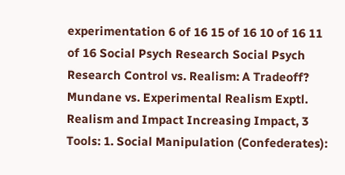experimentation 6 of 16 15 of 16 10 of 16 11 of 16 Social Psych Research Social Psych Research Control vs. Realism: A Tradeoff? Mundane vs. Experimental Realism Exptl. Realism and Impact Increasing Impact, 3 Tools: 1. Social Manipulation (Confederates):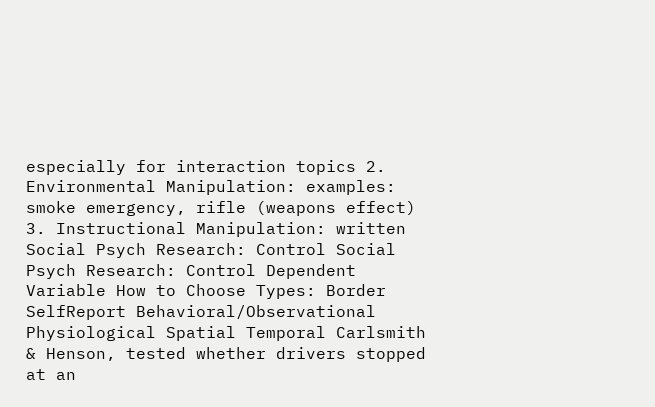especially for interaction topics 2. Environmental Manipulation: examples: smoke emergency, rifle (weapons effect) 3. Instructional Manipulation: written Social Psych Research: Control Social Psych Research: Control Dependent Variable How to Choose Types: Border SelfReport Behavioral/Observational Physiological Spatial Temporal Carlsmith & Henson, tested whether drivers stopped at an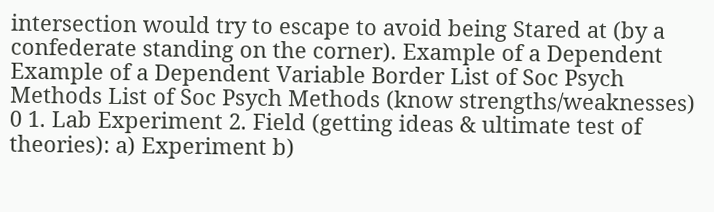intersection would try to escape to avoid being Stared at (by a confederate standing on the corner). Example of a Dependent Example of a Dependent Variable Border List of Soc Psych Methods List of Soc Psych Methods (know strengths/weaknesses) 0 1. Lab Experiment 2. Field (getting ideas & ultimate test of theories): a) Experiment b)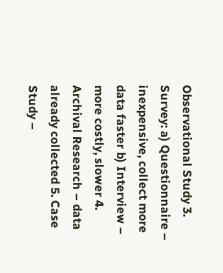Observational Study 3. Survey: a) Questionnaire – inexpensive, collect more data faster b) Interview – more costly, slower 4. Archival Research – data already collected 5. Case Study –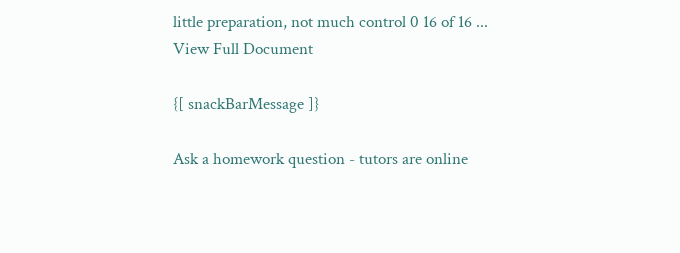little preparation, not much control 0 16 of 16 ...
View Full Document

{[ snackBarMessage ]}

Ask a homework question - tutors are online